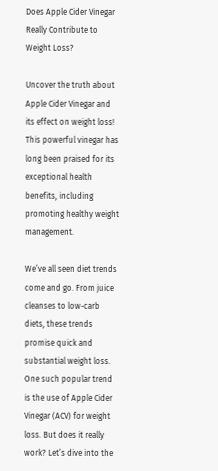Does Apple Cider Vinegar Really Contribute to Weight Loss?

Uncover the truth about Apple Cider Vinegar and its effect on weight loss! This powerful vinegar has long been praised for its exceptional health benefits, including promoting healthy weight management.

We’ve all seen diet trends come and go. From juice cleanses to low-carb diets, these trends promise quick and substantial weight loss. One such popular trend is the use of Apple Cider Vinegar (ACV) for weight loss. But does it really work? Let’s dive into the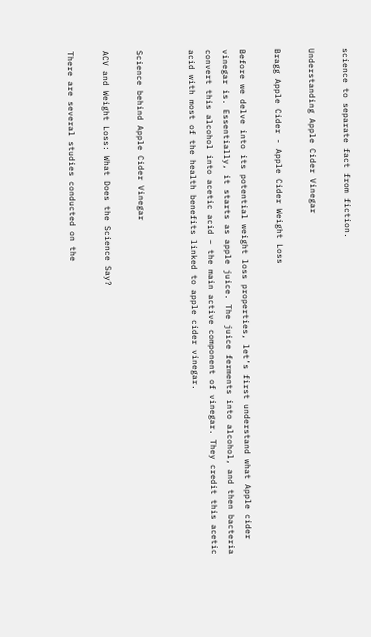science to separate fact from fiction.

Understanding Apple Cider Vinegar

Bragg Apple Cider - Apple Cider Weight Loss

Before we delve into its potential weight loss properties, let’s first understand what Apple cider vinegar is. Essentially, it starts as apple juice. The juice ferments into alcohol, and then bacteria convert this alcohol into acetic acid – the main active component of vinegar. They credit this acetic acid with most of the health benefits linked to apple cider vinegar.


Science behind Apple Cider Vinegar

ACV and Weight Loss: What Does the Science Say?

There are several studies conducted on the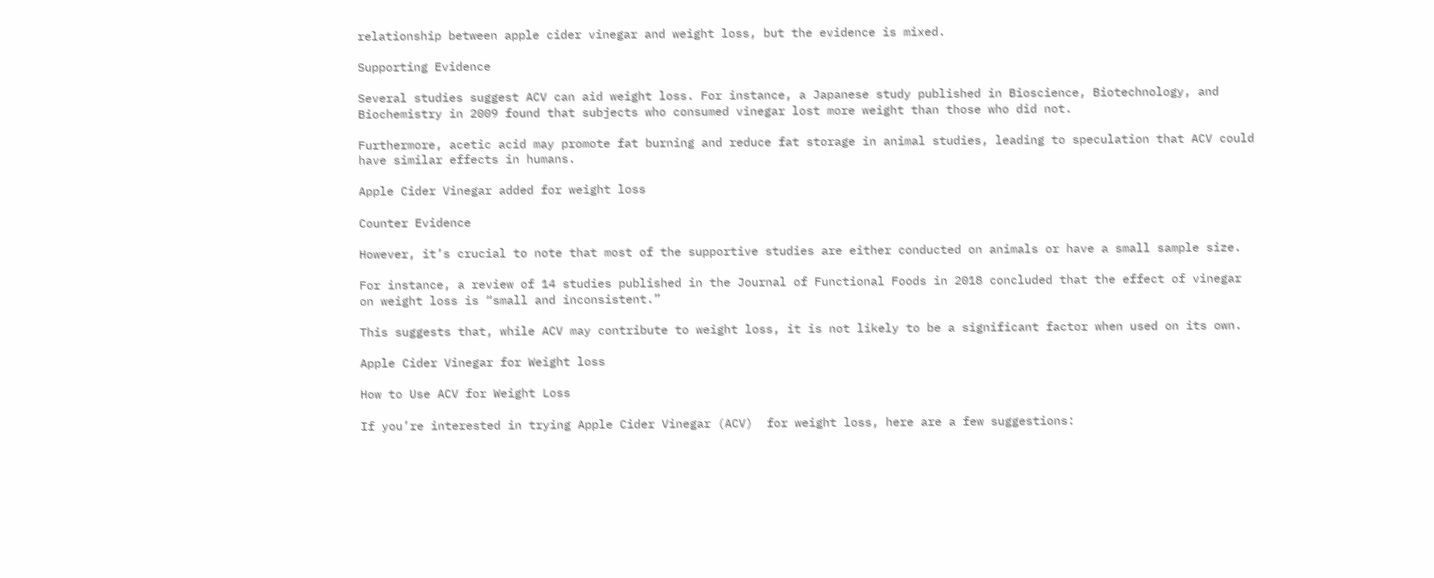relationship between apple cider vinegar and weight loss, but the evidence is mixed.

Supporting Evidence

Several studies suggest ACV can aid weight loss. For instance, a Japanese study published in Bioscience, Biotechnology, and Biochemistry in 2009 found that subjects who consumed vinegar lost more weight than those who did not.

Furthermore, acetic acid may promote fat burning and reduce fat storage in animal studies, leading to speculation that ACV could have similar effects in humans.

Apple Cider Vinegar added for weight loss

Counter Evidence

However, it’s crucial to note that most of the supportive studies are either conducted on animals or have a small sample size.

For instance, a review of 14 studies published in the Journal of Functional Foods in 2018 concluded that the effect of vinegar on weight loss is “small and inconsistent.”

This suggests that, while ACV may contribute to weight loss, it is not likely to be a significant factor when used on its own.

Apple Cider Vinegar for Weight loss

How to Use ACV for Weight Loss

If you’re interested in trying Apple Cider Vinegar (ACV)  for weight loss, here are a few suggestions: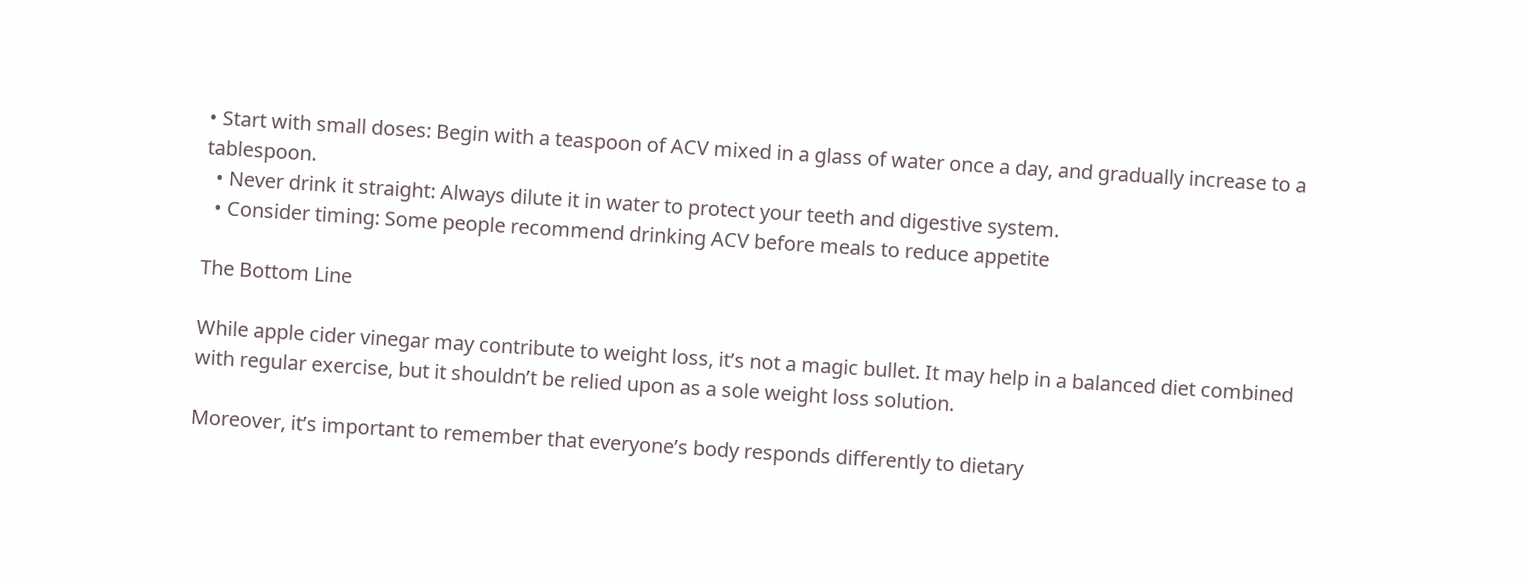• Start with small doses: Begin with a teaspoon of ACV mixed in a glass of water once a day, and gradually increase to a tablespoon.
  • Never drink it straight: Always dilute it in water to protect your teeth and digestive system.
  • Consider timing: Some people recommend drinking ACV before meals to reduce appetite

The Bottom Line

While apple cider vinegar may contribute to weight loss, it’s not a magic bullet. It may help in a balanced diet combined with regular exercise, but it shouldn’t be relied upon as a sole weight loss solution.

Moreover, it’s important to remember that everyone’s body responds differently to dietary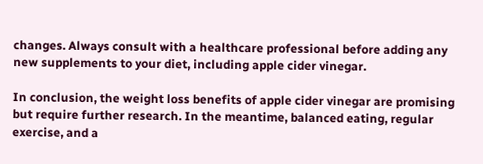changes. Always consult with a healthcare professional before adding any new supplements to your diet, including apple cider vinegar.

In conclusion, the weight loss benefits of apple cider vinegar are promising but require further research. In the meantime, balanced eating, regular exercise, and a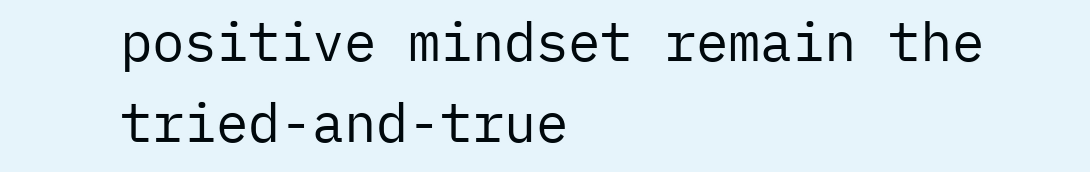positive mindset remain the tried-and-true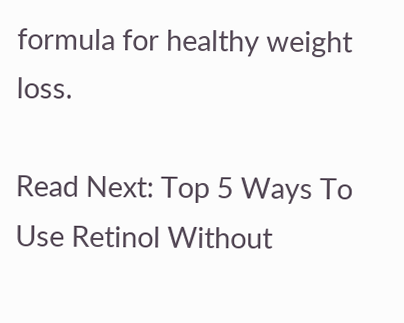formula for healthy weight loss.

Read Next: Top 5 Ways To Use Retinol Without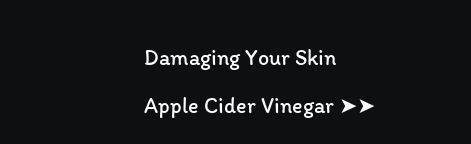Damaging Your Skin

Apple Cider Vinegar ➤➤